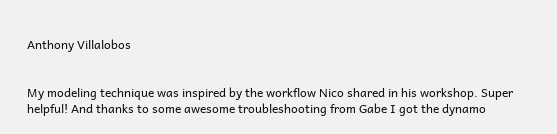Anthony Villalobos


My modeling technique was inspired by the workflow Nico shared in his workshop. Super helpful! And thanks to some awesome troubleshooting from Gabe I got the dynamo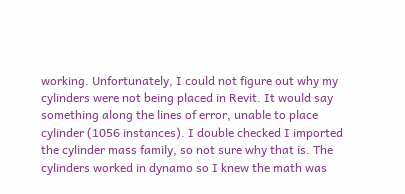working. Unfortunately, I could not figure out why my cylinders were not being placed in Revit. It would say something along the lines of error, unable to place cylinder (1056 instances). I double checked I imported the cylinder mass family, so not sure why that is. The cylinders worked in dynamo so I knew the math was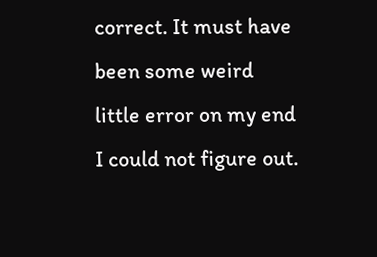correct. It must have been some weird little error on my end I could not figure out.